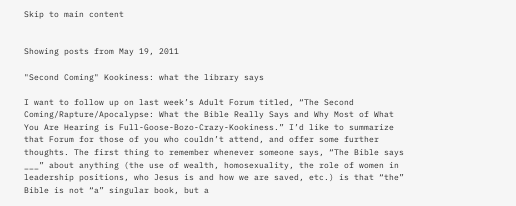Skip to main content


Showing posts from May 19, 2011

"Second Coming" Kookiness: what the library says

I want to follow up on last week’s Adult Forum titled, “The Second Coming/Rapture/Apocalypse: What the Bible Really Says and Why Most of What You Are Hearing is Full-Goose-Bozo-Crazy-Kookiness.” I’d like to summarize that Forum for those of you who couldn’t attend, and offer some further thoughts. The first thing to remember whenever someone says, “The Bible says ___” about anything (the use of wealth, homosexuality, the role of women in leadership positions, who Jesus is and how we are saved, etc.) is that “the” Bible is not “a” singular book, but a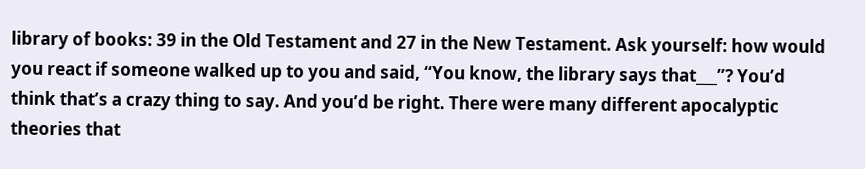library of books: 39 in the Old Testament and 27 in the New Testament. Ask yourself: how would you react if someone walked up to you and said, “You know, the library says that___”? You’d think that’s a crazy thing to say. And you’d be right. There were many different apocalyptic theories that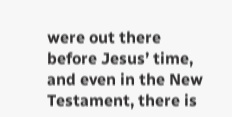were out there before Jesus’ time, and even in the New Testament, there is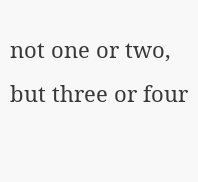not one or two, but three or four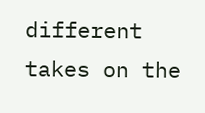different takes on the